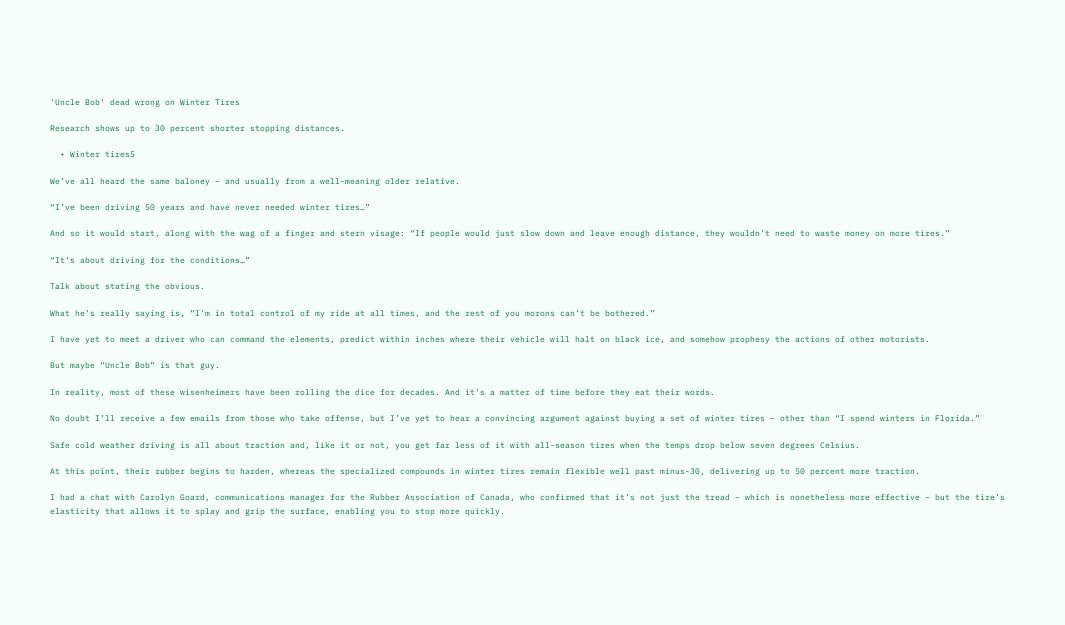'Uncle Bob' dead wrong on Winter Tires

Research shows up to 30 percent shorter stopping distances.

  • Winter tires5

We’ve all heard the same baloney – and usually from a well-meaning older relative.

“I’ve been driving 50 years and have never needed winter tires…”

And so it would start, along with the wag of a finger and stern visage: “If people would just slow down and leave enough distance, they wouldn’t need to waste money on more tires.”

“It’s about driving for the conditions…”

Talk about stating the obvious.

What he’s really saying is, “I’m in total control of my ride at all times, and the rest of you morons can’t be bothered.”

I have yet to meet a driver who can command the elements, predict within inches where their vehicle will halt on black ice, and somehow prophesy the actions of other motorists.

But maybe “Uncle Bob” is that guy.

In reality, most of these wisenheimers have been rolling the dice for decades. And it’s a matter of time before they eat their words.

No doubt I’ll receive a few emails from those who take offense, but I’ve yet to hear a convincing argument against buying a set of winter tires – other than “I spend winters in Florida.”

Safe cold weather driving is all about traction and, like it or not, you get far less of it with all-season tires when the temps drop below seven degrees Celsius.

At this point, their rubber begins to harden, whereas the specialized compounds in winter tires remain flexible well past minus-30, delivering up to 50 percent more traction.

I had a chat with Carolyn Goard, communications manager for the Rubber Association of Canada, who confirmed that it’s not just the tread – which is nonetheless more effective – but the tire’s elasticity that allows it to splay and grip the surface, enabling you to stop more quickly.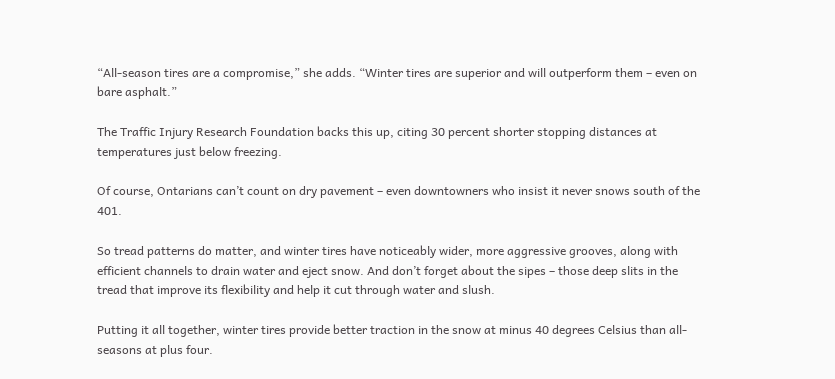“All-season tires are a compromise,” she adds. “Winter tires are superior and will outperform them – even on bare asphalt.”

The Traffic Injury Research Foundation backs this up, citing 30 percent shorter stopping distances at temperatures just below freezing.

Of course, Ontarians can’t count on dry pavement – even downtowners who insist it never snows south of the 401.

So tread patterns do matter, and winter tires have noticeably wider, more aggressive grooves, along with efficient channels to drain water and eject snow. And don’t forget about the sipes – those deep slits in the tread that improve its flexibility and help it cut through water and slush.

Putting it all together, winter tires provide better traction in the snow at minus 40 degrees Celsius than all-seasons at plus four.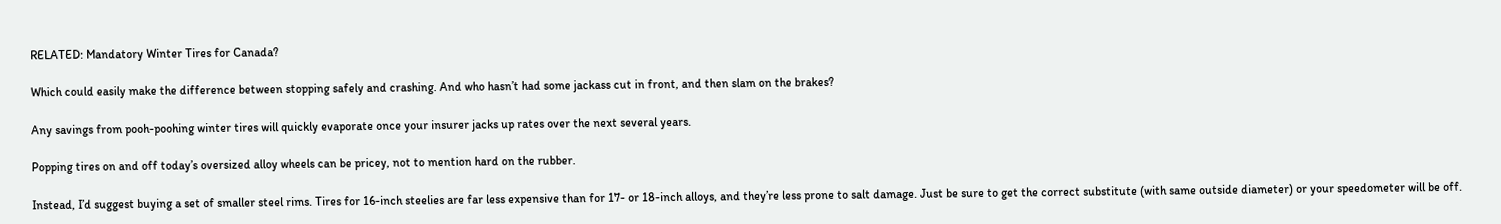RELATED: Mandatory Winter Tires for Canada?

Which could easily make the difference between stopping safely and crashing. And who hasn’t had some jackass cut in front, and then slam on the brakes?

Any savings from pooh-poohing winter tires will quickly evaporate once your insurer jacks up rates over the next several years.

Popping tires on and off today’s oversized alloy wheels can be pricey, not to mention hard on the rubber.

Instead, I’d suggest buying a set of smaller steel rims. Tires for 16-inch steelies are far less expensive than for 17- or 18-inch alloys, and they’re less prone to salt damage. Just be sure to get the correct substitute (with same outside diameter) or your speedometer will be off.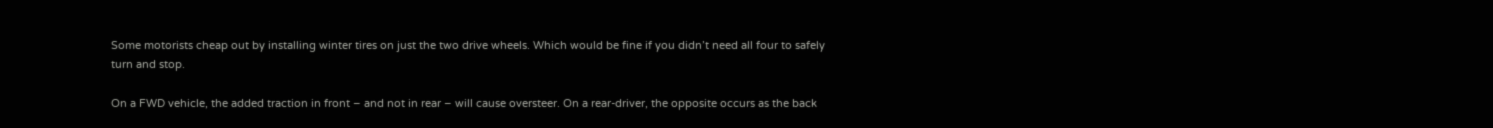Some motorists cheap out by installing winter tires on just the two drive wheels. Which would be fine if you didn’t need all four to safely turn and stop.

On a FWD vehicle, the added traction in front – and not in rear – will cause oversteer. On a rear-driver, the opposite occurs as the back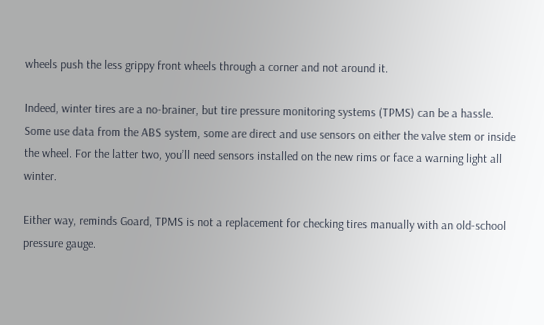wheels push the less grippy front wheels through a corner and not around it.

Indeed, winter tires are a no-brainer, but tire pressure monitoring systems (TPMS) can be a hassle. Some use data from the ABS system, some are direct and use sensors on either the valve stem or inside the wheel. For the latter two, you’ll need sensors installed on the new rims or face a warning light all winter.

Either way, reminds Goard, TPMS is not a replacement for checking tires manually with an old-school pressure gauge.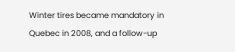Winter tires became mandatory in Quebec in 2008, and a follow-up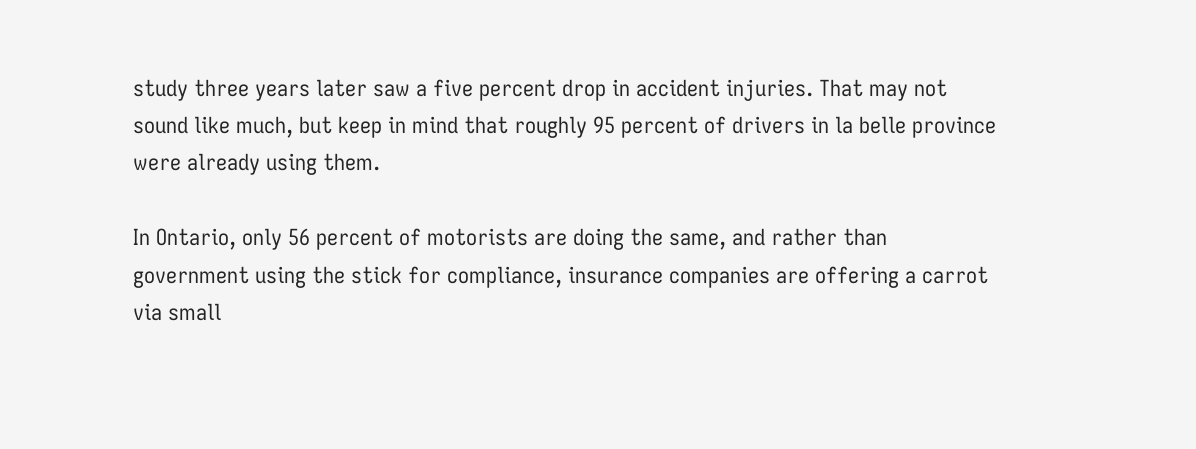study three years later saw a five percent drop in accident injuries. That may not sound like much, but keep in mind that roughly 95 percent of drivers in la belle province were already using them.

In Ontario, only 56 percent of motorists are doing the same, and rather than government using the stick for compliance, insurance companies are offering a carrot via small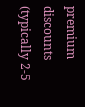premium discounts (typically 2-5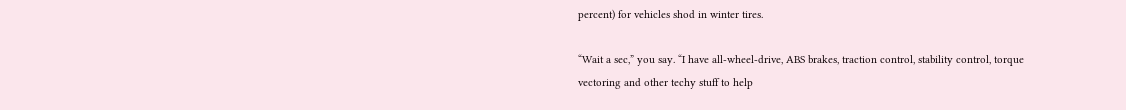percent) for vehicles shod in winter tires.

“Wait a sec,” you say. “I have all-wheel-drive, ABS brakes, traction control, stability control, torque vectoring and other techy stuff to help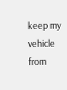keep my vehicle from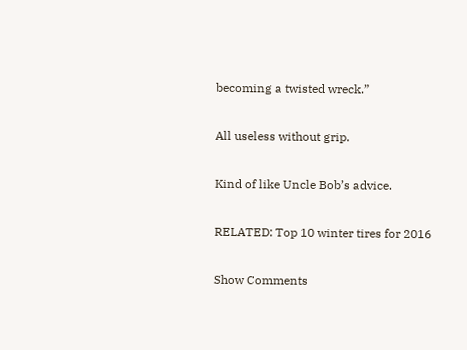becoming a twisted wreck.”

All useless without grip.

Kind of like Uncle Bob’s advice.

RELATED: Top 10 winter tires for 2016

Show Comments